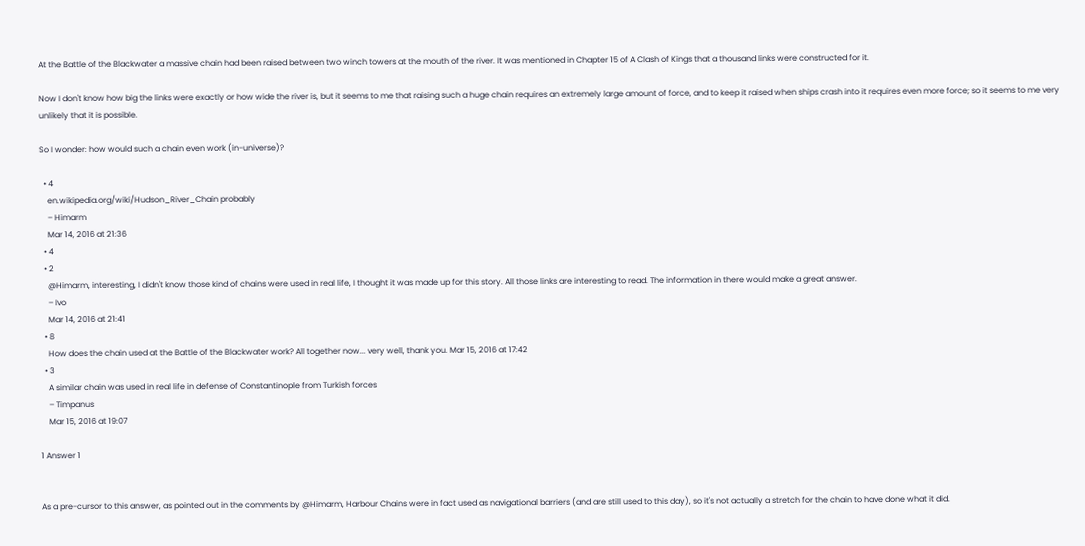At the Battle of the Blackwater a massive chain had been raised between two winch towers at the mouth of the river. It was mentioned in Chapter 15 of A Clash of Kings that a thousand links were constructed for it.

Now I don't know how big the links were exactly or how wide the river is, but it seems to me that raising such a huge chain requires an extremely large amount of force, and to keep it raised when ships crash into it requires even more force; so it seems to me very unlikely that it is possible.

So I wonder: how would such a chain even work (in-universe)?

  • 4
    en.wikipedia.org/wiki/Hudson_River_Chain probably
    – Himarm
    Mar 14, 2016 at 21:36
  • 4
  • 2
    @Himarm, interesting, I didn't know those kind of chains were used in real life, I thought it was made up for this story. All those links are interesting to read. The information in there would make a great answer.
    – Ivo
    Mar 14, 2016 at 21:41
  • 8
    How does the chain used at the Battle of the Blackwater work? All together now... very well, thank you. Mar 15, 2016 at 17:42
  • 3
    A similar chain was used in real life in defense of Constantinople from Turkish forces
    – Timpanus
    Mar 15, 2016 at 19:07

1 Answer 1


As a pre-cursor to this answer, as pointed out in the comments by @Himarm, Harbour Chains were in fact used as navigational barriers (and are still used to this day), so it's not actually a stretch for the chain to have done what it did.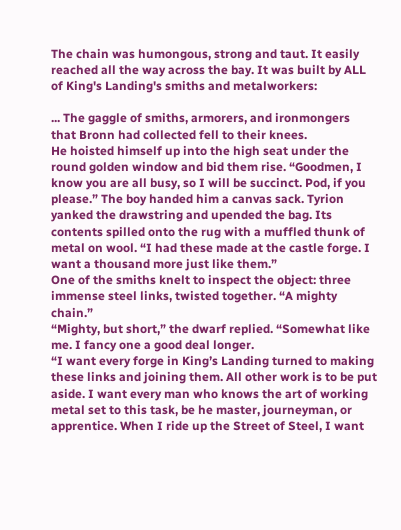The chain was humongous, strong and taut. It easily reached all the way across the bay. It was built by ALL of King's Landing's smiths and metalworkers:

... The gaggle of smiths, armorers, and ironmongers that Bronn had collected fell to their knees.
He hoisted himself up into the high seat under the round golden window and bid them rise. “Goodmen, I know you are all busy, so I will be succinct. Pod, if you please.” The boy handed him a canvas sack. Tyrion yanked the drawstring and upended the bag. Its contents spilled onto the rug with a muffled thunk of metal on wool. “I had these made at the castle forge. I want a thousand more just like them.”
One of the smiths knelt to inspect the object: three immense steel links, twisted together. “A mighty chain.”
“Mighty, but short,” the dwarf replied. “Somewhat like me. I fancy one a good deal longer.
“I want every forge in King’s Landing turned to making these links and joining them. All other work is to be put aside. I want every man who knows the art of working metal set to this task, be he master, journeyman, or apprentice. When I ride up the Street of Steel, I want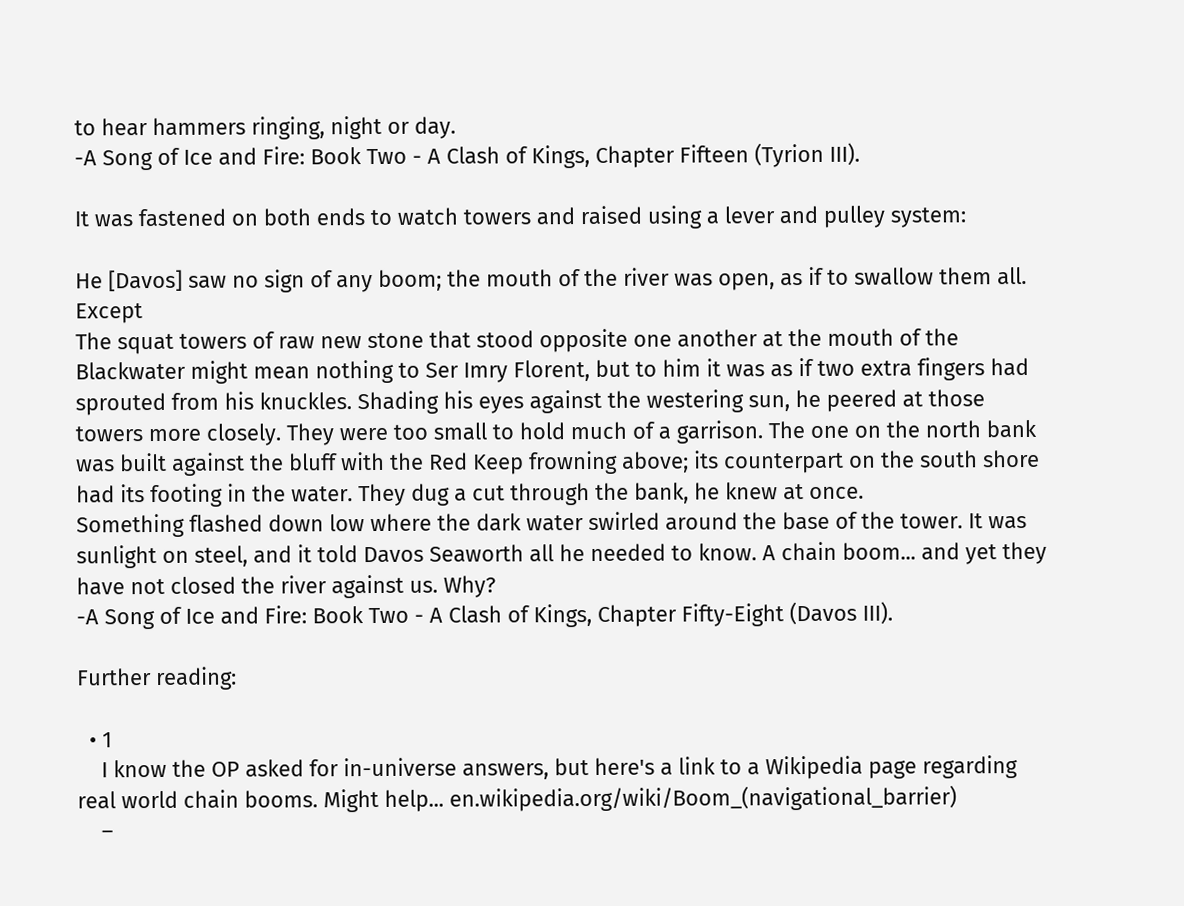to hear hammers ringing, night or day.
-A Song of Ice and Fire: Book Two - A Clash of Kings, Chapter Fifteen (Tyrion III).

It was fastened on both ends to watch towers and raised using a lever and pulley system:

He [Davos] saw no sign of any boom; the mouth of the river was open, as if to swallow them all. Except
The squat towers of raw new stone that stood opposite one another at the mouth of the Blackwater might mean nothing to Ser Imry Florent, but to him it was as if two extra fingers had sprouted from his knuckles. Shading his eyes against the westering sun, he peered at those towers more closely. They were too small to hold much of a garrison. The one on the north bank was built against the bluff with the Red Keep frowning above; its counterpart on the south shore had its footing in the water. They dug a cut through the bank, he knew at once.
Something flashed down low where the dark water swirled around the base of the tower. It was sunlight on steel, and it told Davos Seaworth all he needed to know. A chain boom... and yet they have not closed the river against us. Why?
-A Song of Ice and Fire: Book Two - A Clash of Kings, Chapter Fifty-Eight (Davos III).

Further reading:

  • 1
    I know the OP asked for in-universe answers, but here's a link to a Wikipedia page regarding real world chain booms. Might help... en.wikipedia.org/wiki/Boom_(navigational_barrier)
    –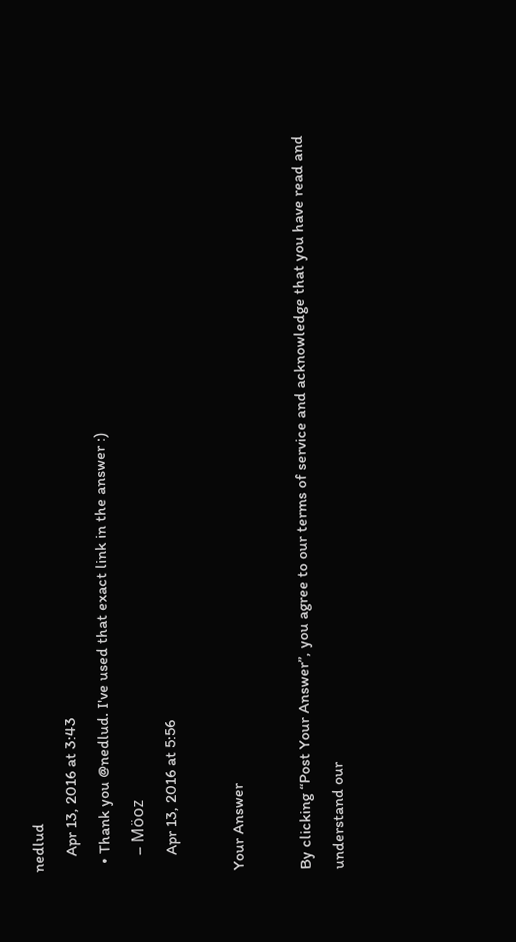nedlud
    Apr 13, 2016 at 3:43
  • Thank you @nedlud. I've used that exact link in the answer :)
    – Möoz
    Apr 13, 2016 at 5:56

Your Answer

By clicking “Post Your Answer”, you agree to our terms of service and acknowledge that you have read and understand our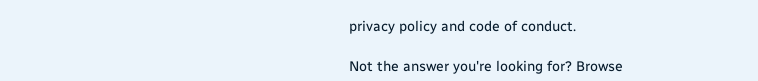privacy policy and code of conduct.

Not the answer you're looking for? Browse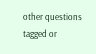other questions tagged or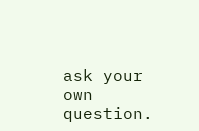ask your own question.